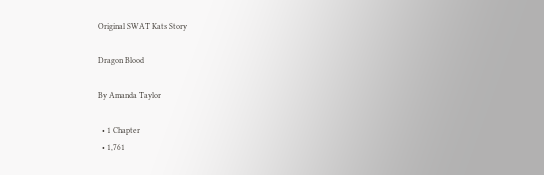Original SWAT Kats Story

Dragon Blood

By Amanda Taylor

  • 1 Chapter
  • 1,761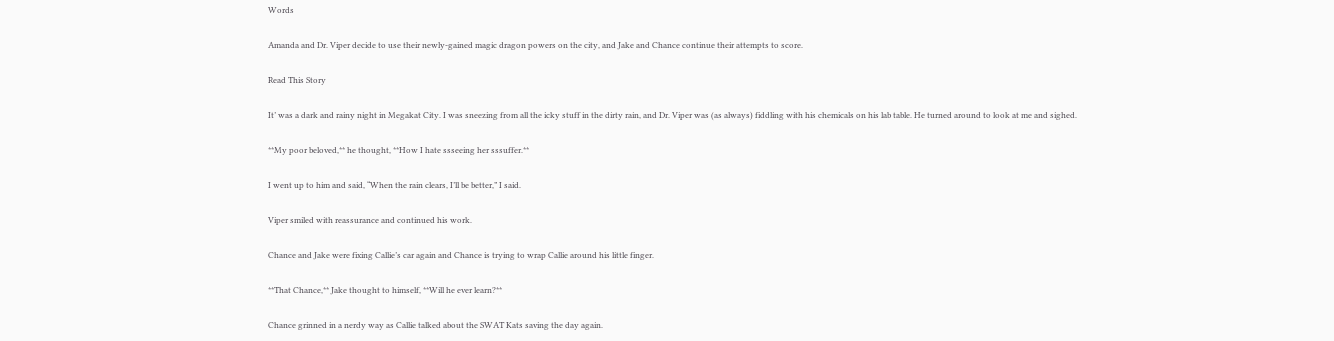Words

Amanda and Dr. Viper decide to use their newly-gained magic dragon powers on the city, and Jake and Chance continue their attempts to score.

Read This Story

It’ was a dark and rainy night in Megakat City. I was sneezing from all the icky stuff in the dirty rain, and Dr. Viper was (as always) fiddling with his chemicals on his lab table. He turned around to look at me and sighed.

**My poor beloved,** he thought, **How I hate ssseeing her sssuffer.**

I went up to him and said, “When the rain clears, I’ll be better,” I said.

Viper smiled with reassurance and continued his work.

Chance and Jake were fixing Callie’s car again and Chance is trying to wrap Callie around his little finger.

**That Chance,** Jake thought to himself, **Will he ever learn?**

Chance grinned in a nerdy way as Callie talked about the SWAT Kats saving the day again.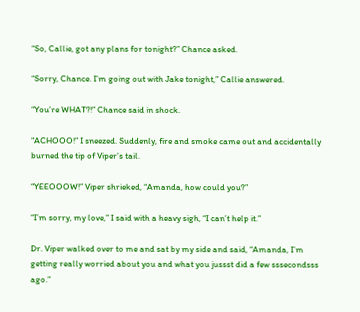“So, Callie, got any plans for tonight?” Chance asked.

“Sorry, Chance. I’m going out with Jake tonight,” Callie answered.

“You’re WHAT?!” Chance said in shock.

“ACHOOO!” I sneezed. Suddenly, fire and smoke came out and accidentally burned the tip of Viper’s tail.

“YEEOOOW!” Viper shrieked, “Amanda, how could you?”

“I’m sorry, my love,” I said with a heavy sigh, “I can’t help it.”

Dr. Viper walked over to me and sat by my side and said, “Amanda, I’m getting really worried about you and what you jussst did a few sssecondsss ago.”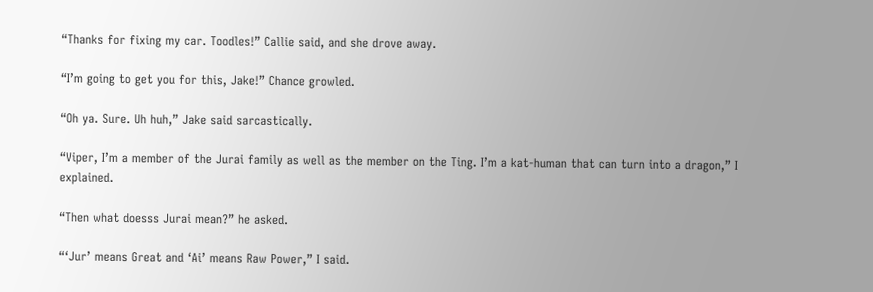“Thanks for fixing my car. Toodles!” Callie said, and she drove away.

“I’m going to get you for this, Jake!” Chance growled.

“Oh ya. Sure. Uh huh,” Jake said sarcastically.

“Viper, I’m a member of the Jurai family as well as the member on the Ting. I’m a kat-human that can turn into a dragon,” I explained.

“Then what doesss Jurai mean?” he asked.

“‘Jur’ means Great and ‘Ai’ means Raw Power,” I said.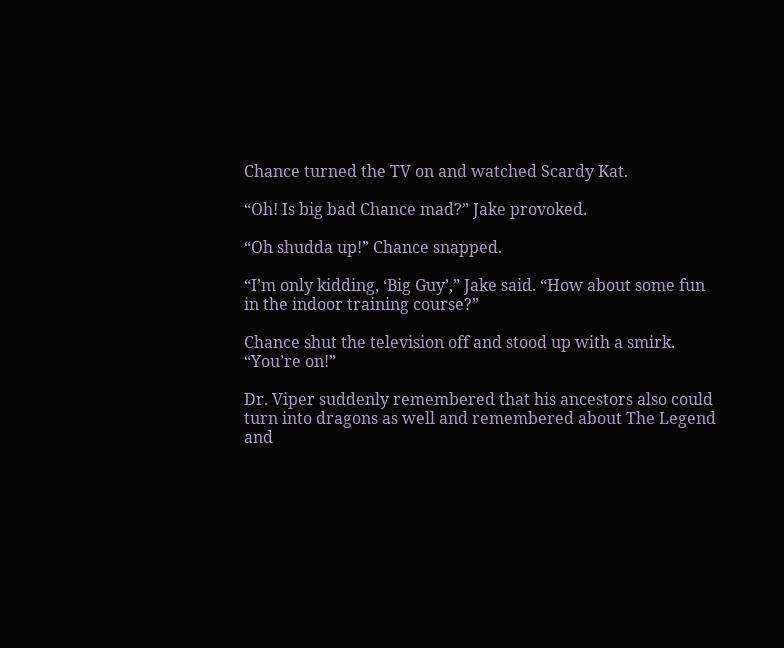Chance turned the TV on and watched Scardy Kat.

“Oh! Is big bad Chance mad?” Jake provoked.

“Oh shudda up!” Chance snapped.

“I’m only kidding, ‘Big Guy’,” Jake said. “How about some fun in the indoor training course?”

Chance shut the television off and stood up with a smirk. “You’re on!”

Dr. Viper suddenly remembered that his ancestors also could turn into dragons as well and remembered about The Legend and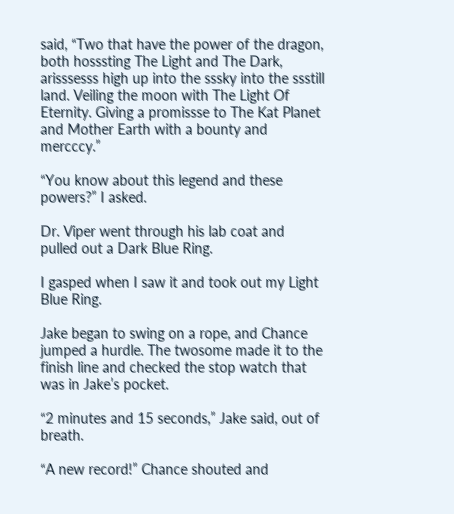said, “Two that have the power of the dragon, both hosssting The Light and The Dark, arisssesss high up into the sssky into the ssstill land. Veiling the moon with The Light Of Eternity. Giving a promissse to The Kat Planet and Mother Earth with a bounty and mercccy.”

“You know about this legend and these powers?” I asked.

Dr. Viper went through his lab coat and pulled out a Dark Blue Ring.

I gasped when I saw it and took out my Light Blue Ring.

Jake began to swing on a rope, and Chance jumped a hurdle. The twosome made it to the finish line and checked the stop watch that was in Jake’s pocket.

“2 minutes and 15 seconds,” Jake said, out of breath.

“A new record!” Chance shouted and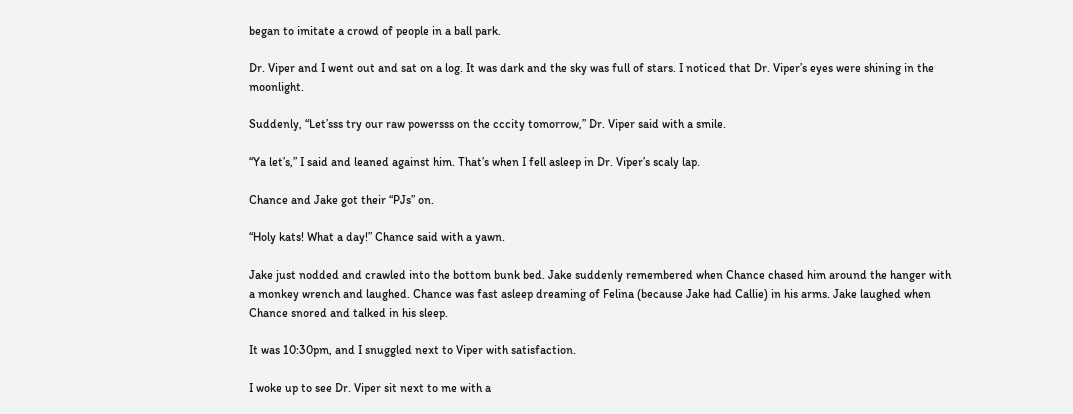began to imitate a crowd of people in a ball park.

Dr. Viper and I went out and sat on a log. It was dark and the sky was full of stars. I noticed that Dr. Viper’s eyes were shining in the moonlight.

Suddenly, “Let’sss try our raw powersss on the cccity tomorrow,” Dr. Viper said with a smile.

“Ya let’s,” I said and leaned against him. That’s when I fell asleep in Dr. Viper’s scaly lap.

Chance and Jake got their “PJs” on.

“Holy kats! What a day!” Chance said with a yawn.

Jake just nodded and crawled into the bottom bunk bed. Jake suddenly remembered when Chance chased him around the hanger with a monkey wrench and laughed. Chance was fast asleep dreaming of Felina (because Jake had Callie) in his arms. Jake laughed when Chance snored and talked in his sleep.

It was 10:30pm, and I snuggled next to Viper with satisfaction.

I woke up to see Dr. Viper sit next to me with a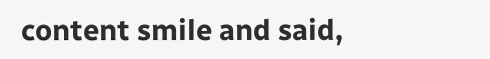content smile and said,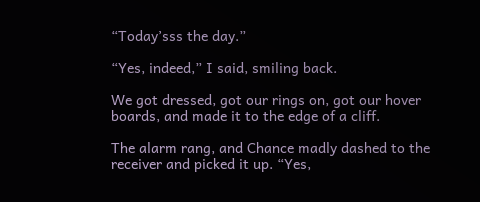“Today’sss the day.”

“Yes, indeed,” I said, smiling back.

We got dressed, got our rings on, got our hover boards, and made it to the edge of a cliff.

The alarm rang, and Chance madly dashed to the receiver and picked it up. “Yes,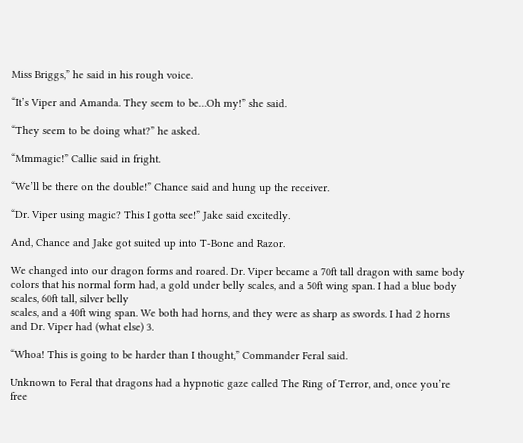Miss Briggs,” he said in his rough voice.

“It’s Viper and Amanda. They seem to be…Oh my!” she said.

“They seem to be doing what?” he asked.

“Mmmagic!” Callie said in fright.

“We’ll be there on the double!” Chance said and hung up the receiver.

“Dr. Viper using magic? This I gotta see!” Jake said excitedly.

And, Chance and Jake got suited up into T-Bone and Razor.

We changed into our dragon forms and roared. Dr. Viper became a 70ft tall dragon with same body colors that his normal form had, a gold under belly scales, and a 50ft wing span. I had a blue body scales, 60ft tall, silver belly
scales, and a 40ft wing span. We both had horns, and they were as sharp as swords. I had 2 horns and Dr. Viper had (what else) 3.

“Whoa! This is going to be harder than I thought,” Commander Feral said.

Unknown to Feral that dragons had a hypnotic gaze called The Ring of Terror, and, once you’re free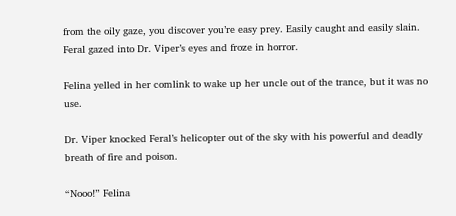from the oily gaze, you discover you’re easy prey. Easily caught and easily slain. Feral gazed into Dr. Viper’s eyes and froze in horror.

Felina yelled in her comlink to wake up her uncle out of the trance, but it was no use.

Dr. Viper knocked Feral’s helicopter out of the sky with his powerful and deadly breath of fire and poison.

“Nooo!” Felina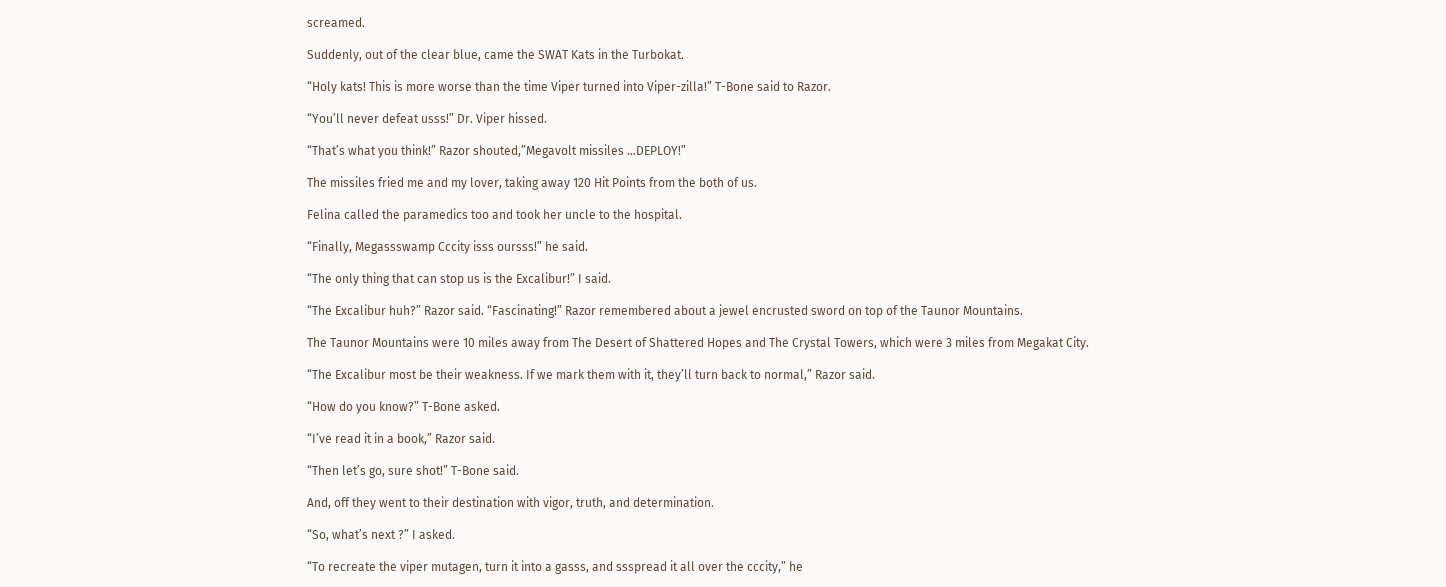screamed.

Suddenly, out of the clear blue, came the SWAT Kats in the Turbokat.

“Holy kats! This is more worse than the time Viper turned into Viper-zilla!” T-Bone said to Razor.

“You’ll never defeat usss!” Dr. Viper hissed.

“That’s what you think!” Razor shouted,”Megavolt missiles …DEPLOY!”

The missiles fried me and my lover, taking away 120 Hit Points from the both of us.

Felina called the paramedics too and took her uncle to the hospital.

“Finally, Megassswamp Cccity isss oursss!” he said.

“The only thing that can stop us is the Excalibur!” I said.

“The Excalibur huh?” Razor said. “Fascinating!” Razor remembered about a jewel encrusted sword on top of the Taunor Mountains.

The Taunor Mountains were 10 miles away from The Desert of Shattered Hopes and The Crystal Towers, which were 3 miles from Megakat City.

“The Excalibur most be their weakness. If we mark them with it, they’ll turn back to normal,” Razor said.

“How do you know?” T-Bone asked.

“I’ve read it in a book,” Razor said.

“Then let’s go, sure shot!” T-Bone said.

And, off they went to their destination with vigor, truth, and determination.

“So, what’s next ?” I asked.

“To recreate the viper mutagen, turn it into a gasss, and ssspread it all over the cccity,” he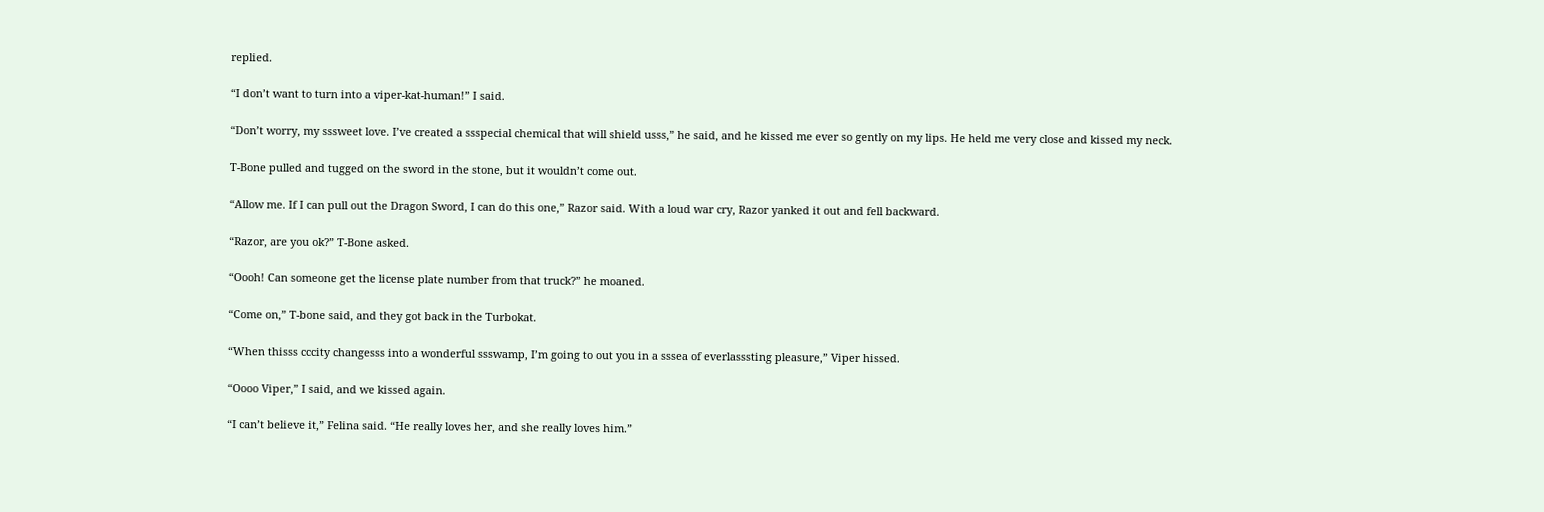replied.

“I don’t want to turn into a viper-kat-human!” I said.

“Don’t worry, my sssweet love. I’ve created a ssspecial chemical that will shield usss,” he said, and he kissed me ever so gently on my lips. He held me very close and kissed my neck.

T-Bone pulled and tugged on the sword in the stone, but it wouldn’t come out.

“Allow me. If I can pull out the Dragon Sword, I can do this one,” Razor said. With a loud war cry, Razor yanked it out and fell backward.

“Razor, are you ok?” T-Bone asked.

“Oooh! Can someone get the license plate number from that truck?” he moaned.

“Come on,” T-bone said, and they got back in the Turbokat.

“When thisss cccity changesss into a wonderful ssswamp, I’m going to out you in a sssea of everlasssting pleasure,” Viper hissed.

“Oooo Viper,” I said, and we kissed again.

“I can’t believe it,” Felina said. “He really loves her, and she really loves him.”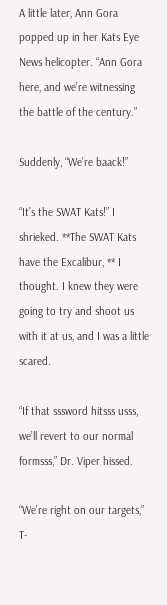A little later, Ann Gora popped up in her Kats Eye News helicopter. “Ann Gora here, and we’re witnessing the battle of the century.”

Suddenly, “We’re baack!”

“It’s the SWAT Kats!” I shrieked. **The SWAT Kats have the Excalibur, ** I thought. I knew they were going to try and shoot us with it at us, and I was a little scared.

“If that sssword hitsss usss, we’ll revert to our normal formsss,” Dr. Viper hissed.

“We’re right on our targets,” T-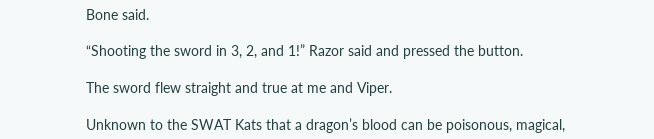Bone said.

“Shooting the sword in 3, 2, and 1!” Razor said and pressed the button.

The sword flew straight and true at me and Viper.

Unknown to the SWAT Kats that a dragon’s blood can be poisonous, magical,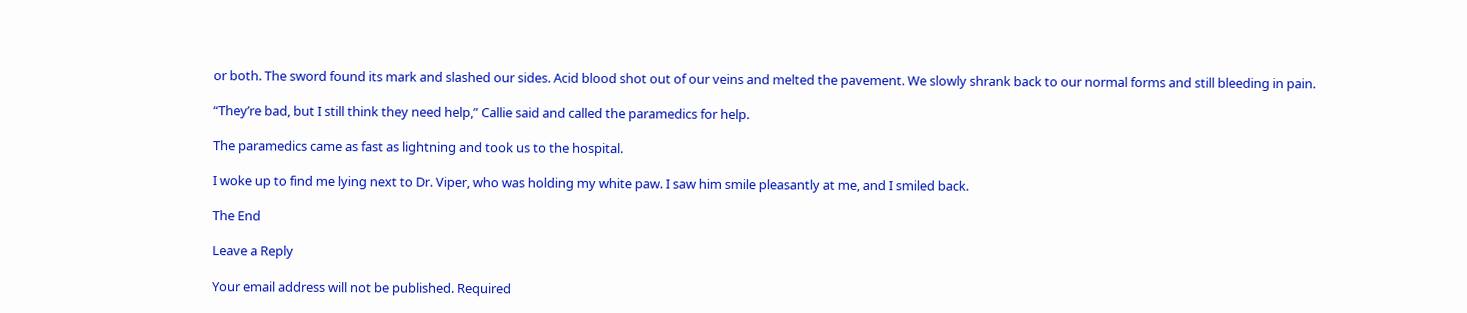or both. The sword found its mark and slashed our sides. Acid blood shot out of our veins and melted the pavement. We slowly shrank back to our normal forms and still bleeding in pain.

“They’re bad, but I still think they need help,” Callie said and called the paramedics for help.

The paramedics came as fast as lightning and took us to the hospital.

I woke up to find me lying next to Dr. Viper, who was holding my white paw. I saw him smile pleasantly at me, and I smiled back.

The End

Leave a Reply

Your email address will not be published. Required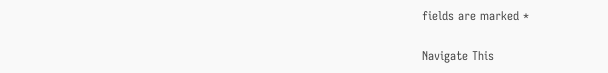fields are marked *

Navigate This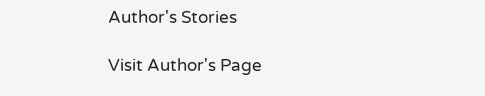Author's Stories

Visit Author's Page